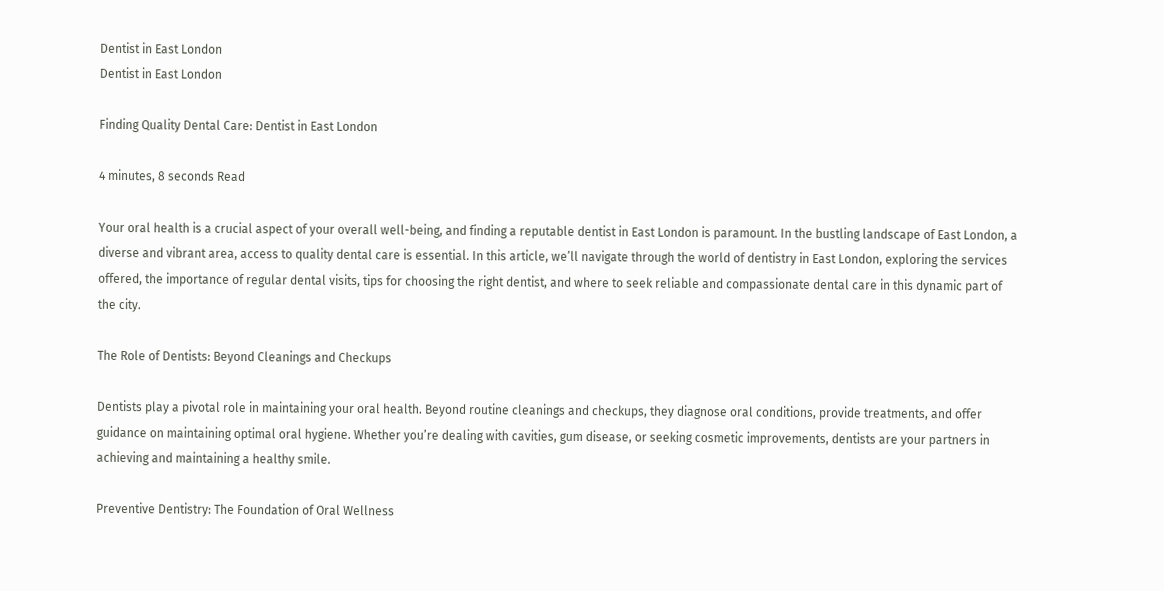Dentist in East London
Dentist in East London

Finding Quality Dental Care: Dentist in East London

4 minutes, 8 seconds Read

Your oral health is a crucial aspect of your overall well-being, and finding a reputable dentist in East London is paramount. In the bustling landscape of East London, a diverse and vibrant area, access to quality dental care is essential. In this article, we’ll navigate through the world of dentistry in East London, exploring the services offered, the importance of regular dental visits, tips for choosing the right dentist, and where to seek reliable and compassionate dental care in this dynamic part of the city.

The Role of Dentists: Beyond Cleanings and Checkups

Dentists play a pivotal role in maintaining your oral health. Beyond routine cleanings and checkups, they diagnose oral conditions, provide treatments, and offer guidance on maintaining optimal oral hygiene. Whether you’re dealing with cavities, gum disease, or seeking cosmetic improvements, dentists are your partners in achieving and maintaining a healthy smile.

Preventive Dentistry: The Foundation of Oral Wellness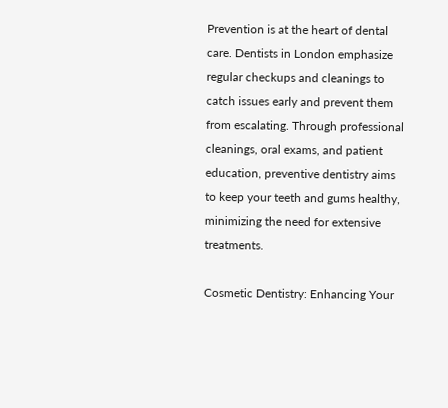Prevention is at the heart of dental care. Dentists in London emphasize regular checkups and cleanings to catch issues early and prevent them from escalating. Through professional cleanings, oral exams, and patient education, preventive dentistry aims to keep your teeth and gums healthy, minimizing the need for extensive treatments.

Cosmetic Dentistry: Enhancing Your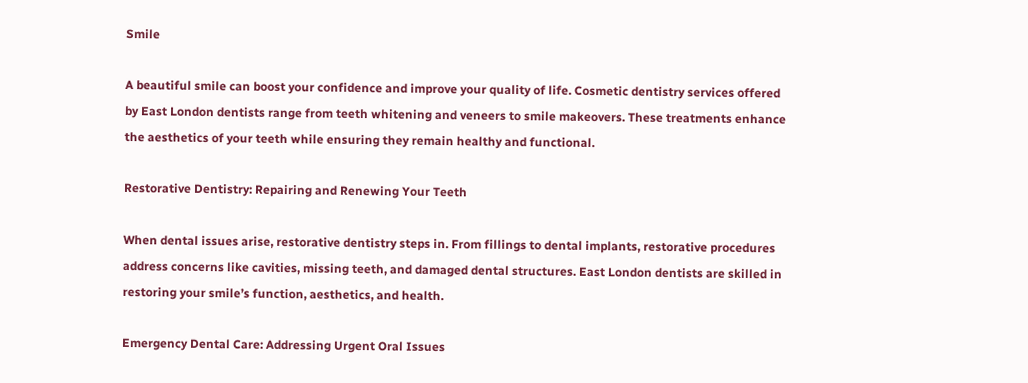Smile

A beautiful smile can boost your confidence and improve your quality of life. Cosmetic dentistry services offered by East London dentists range from teeth whitening and veneers to smile makeovers. These treatments enhance the aesthetics of your teeth while ensuring they remain healthy and functional.

Restorative Dentistry: Repairing and Renewing Your Teeth

When dental issues arise, restorative dentistry steps in. From fillings to dental implants, restorative procedures address concerns like cavities, missing teeth, and damaged dental structures. East London dentists are skilled in restoring your smile’s function, aesthetics, and health.

Emergency Dental Care: Addressing Urgent Oral Issues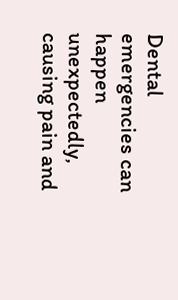Dental emergencies can happen unexpectedly, causing pain and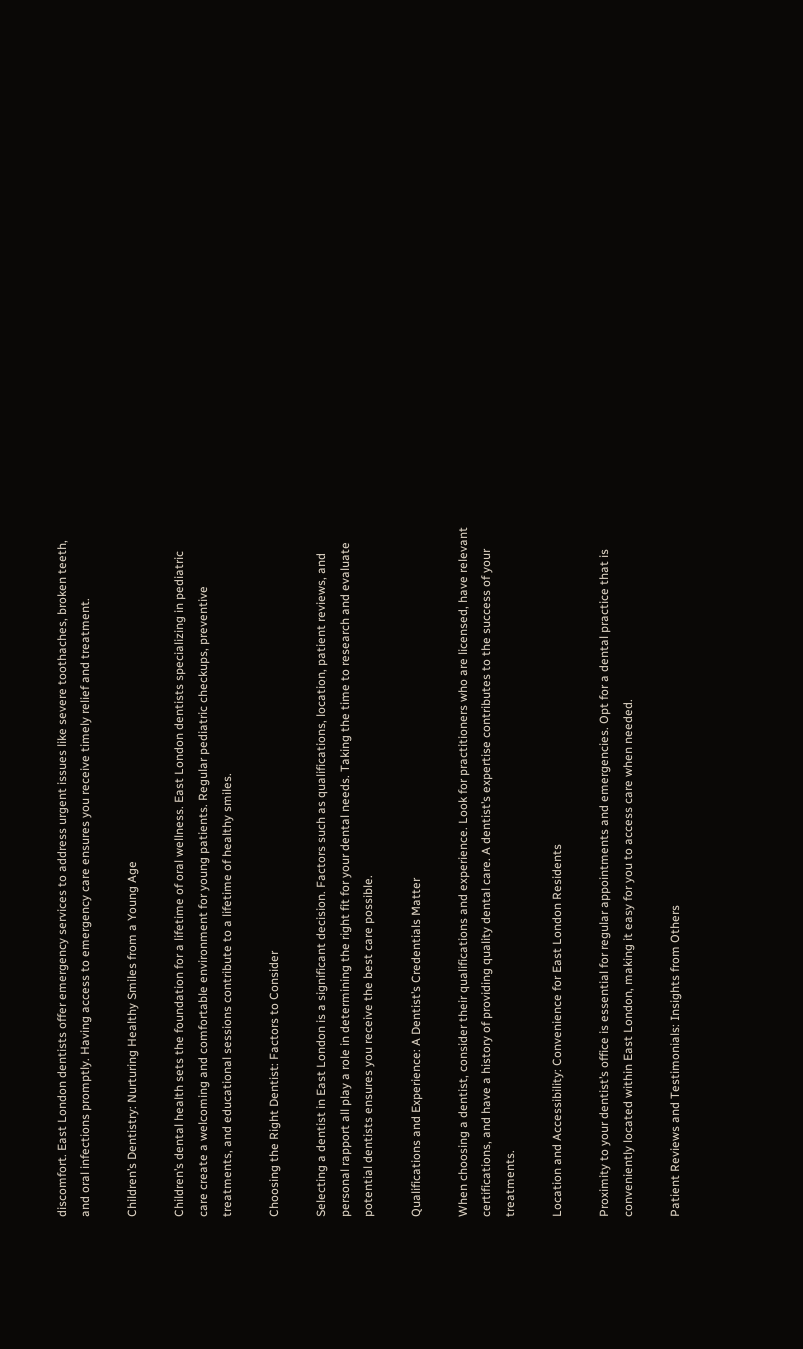discomfort. East London dentists offer emergency services to address urgent issues like severe toothaches, broken teeth, and oral infections promptly. Having access to emergency care ensures you receive timely relief and treatment.

Children’s Dentistry: Nurturing Healthy Smiles from a Young Age

Children’s dental health sets the foundation for a lifetime of oral wellness. East London dentists specializing in pediatric care create a welcoming and comfortable environment for young patients. Regular pediatric checkups, preventive treatments, and educational sessions contribute to a lifetime of healthy smiles.

Choosing the Right Dentist: Factors to Consider

Selecting a dentist in East London is a significant decision. Factors such as qualifications, location, patient reviews, and personal rapport all play a role in determining the right fit for your dental needs. Taking the time to research and evaluate potential dentists ensures you receive the best care possible.

Qualifications and Experience: A Dentist’s Credentials Matter

When choosing a dentist, consider their qualifications and experience. Look for practitioners who are licensed, have relevant certifications, and have a history of providing quality dental care. A dentist’s expertise contributes to the success of your treatments.

Location and Accessibility: Convenience for East London Residents

Proximity to your dentist’s office is essential for regular appointments and emergencies. Opt for a dental practice that is conveniently located within East London, making it easy for you to access care when needed.

Patient Reviews and Testimonials: Insights from Others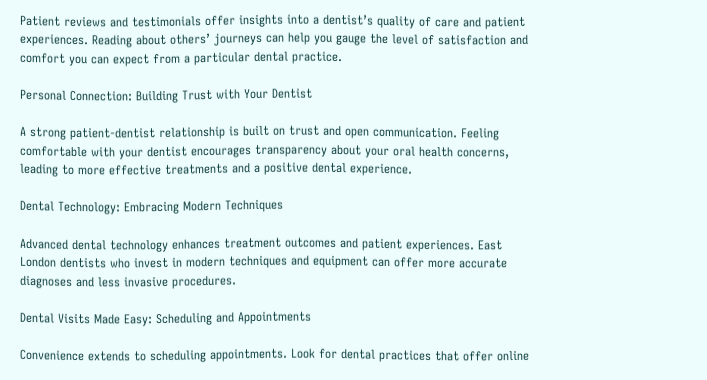Patient reviews and testimonials offer insights into a dentist’s quality of care and patient experiences. Reading about others’ journeys can help you gauge the level of satisfaction and comfort you can expect from a particular dental practice.

Personal Connection: Building Trust with Your Dentist

A strong patient-dentist relationship is built on trust and open communication. Feeling comfortable with your dentist encourages transparency about your oral health concerns, leading to more effective treatments and a positive dental experience.

Dental Technology: Embracing Modern Techniques

Advanced dental technology enhances treatment outcomes and patient experiences. East London dentists who invest in modern techniques and equipment can offer more accurate diagnoses and less invasive procedures.

Dental Visits Made Easy: Scheduling and Appointments

Convenience extends to scheduling appointments. Look for dental practices that offer online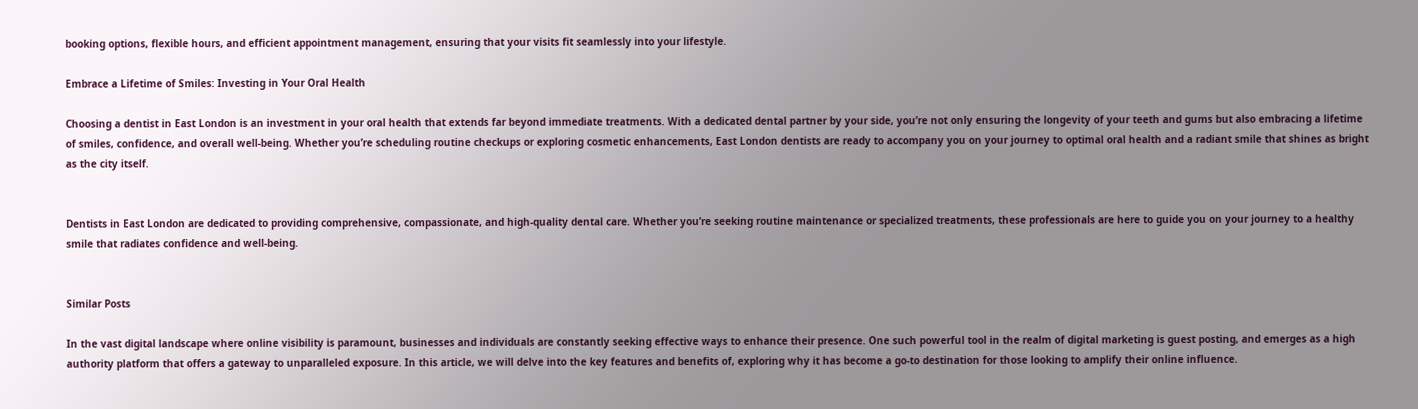booking options, flexible hours, and efficient appointment management, ensuring that your visits fit seamlessly into your lifestyle.

Embrace a Lifetime of Smiles: Investing in Your Oral Health

Choosing a dentist in East London is an investment in your oral health that extends far beyond immediate treatments. With a dedicated dental partner by your side, you’re not only ensuring the longevity of your teeth and gums but also embracing a lifetime of smiles, confidence, and overall well-being. Whether you’re scheduling routine checkups or exploring cosmetic enhancements, East London dentists are ready to accompany you on your journey to optimal oral health and a radiant smile that shines as bright as the city itself.


Dentists in East London are dedicated to providing comprehensive, compassionate, and high-quality dental care. Whether you’re seeking routine maintenance or specialized treatments, these professionals are here to guide you on your journey to a healthy smile that radiates confidence and well-being.


Similar Posts

In the vast digital landscape where online visibility is paramount, businesses and individuals are constantly seeking effective ways to enhance their presence. One such powerful tool in the realm of digital marketing is guest posting, and emerges as a high authority platform that offers a gateway to unparalleled exposure. In this article, we will delve into the key features and benefits of, exploring why it has become a go-to destination for those looking to amplify their online influence.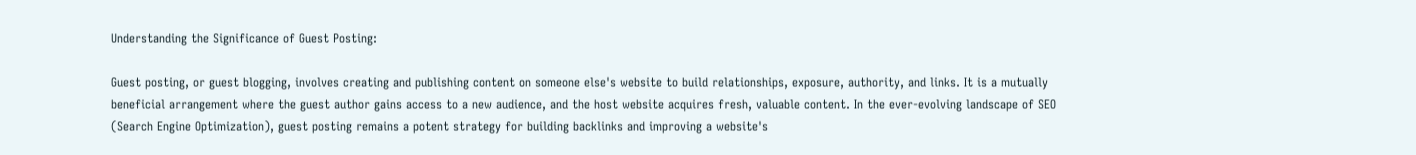Understanding the Significance of Guest Posting:

Guest posting, or guest blogging, involves creating and publishing content on someone else's website to build relationships, exposure, authority, and links. It is a mutually beneficial arrangement where the guest author gains access to a new audience, and the host website acquires fresh, valuable content. In the ever-evolving landscape of SEO (Search Engine Optimization), guest posting remains a potent strategy for building backlinks and improving a website's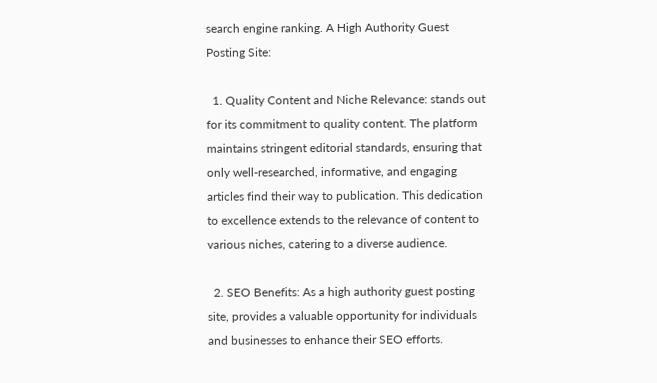search engine ranking. A High Authority Guest Posting Site:

  1. Quality Content and Niche Relevance: stands out for its commitment to quality content. The platform maintains stringent editorial standards, ensuring that only well-researched, informative, and engaging articles find their way to publication. This dedication to excellence extends to the relevance of content to various niches, catering to a diverse audience.

  2. SEO Benefits: As a high authority guest posting site, provides a valuable opportunity for individuals and businesses to enhance their SEO efforts.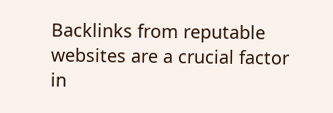Backlinks from reputable websites are a crucial factor in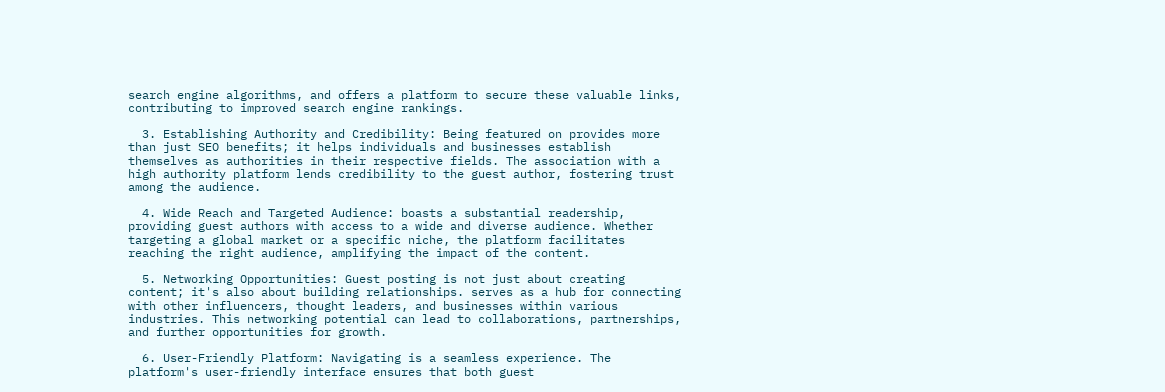search engine algorithms, and offers a platform to secure these valuable links, contributing to improved search engine rankings.

  3. Establishing Authority and Credibility: Being featured on provides more than just SEO benefits; it helps individuals and businesses establish themselves as authorities in their respective fields. The association with a high authority platform lends credibility to the guest author, fostering trust among the audience.

  4. Wide Reach and Targeted Audience: boasts a substantial readership, providing guest authors with access to a wide and diverse audience. Whether targeting a global market or a specific niche, the platform facilitates reaching the right audience, amplifying the impact of the content.

  5. Networking Opportunities: Guest posting is not just about creating content; it's also about building relationships. serves as a hub for connecting with other influencers, thought leaders, and businesses within various industries. This networking potential can lead to collaborations, partnerships, and further opportunities for growth.

  6. User-Friendly Platform: Navigating is a seamless experience. The platform's user-friendly interface ensures that both guest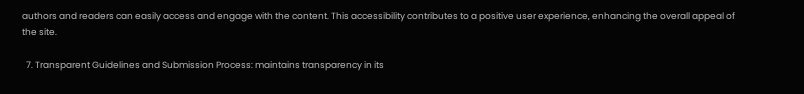authors and readers can easily access and engage with the content. This accessibility contributes to a positive user experience, enhancing the overall appeal of the site.

  7. Transparent Guidelines and Submission Process: maintains transparency in its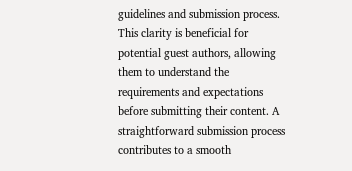guidelines and submission process. This clarity is beneficial for potential guest authors, allowing them to understand the requirements and expectations before submitting their content. A straightforward submission process contributes to a smooth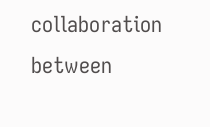collaboration between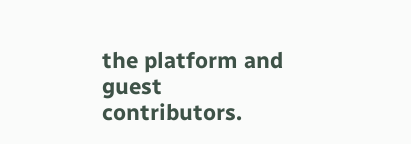the platform and guest contributors.